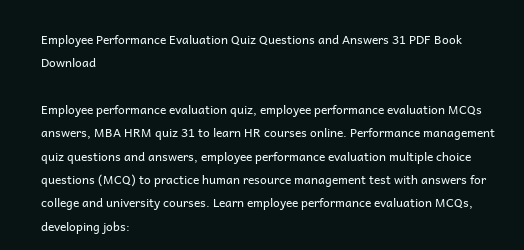Employee Performance Evaluation Quiz Questions and Answers 31 PDF Book Download

Employee performance evaluation quiz, employee performance evaluation MCQs answers, MBA HRM quiz 31 to learn HR courses online. Performance management quiz questions and answers, employee performance evaluation multiple choice questions (MCQ) to practice human resource management test with answers for college and university courses. Learn employee performance evaluation MCQs, developing jobs: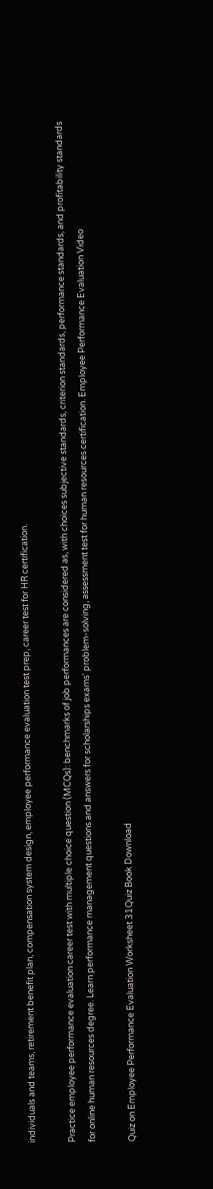individuals and teams, retirement benefit plan, compensation system design, employee performance evaluation test prep, career test for HR certification.

Practice employee performance evaluation career test with multiple choice question (MCQs): benchmarks of job performances are considered as, with choices subjective standards, criterion standards, performance standards, and profitability standards for online human resources degree. Learn performance management questions and answers for scholarships exams' problem-solving, assessment test for human resources certification. Employee Performance Evaluation Video

Quiz on Employee Performance Evaluation Worksheet 31Quiz Book Download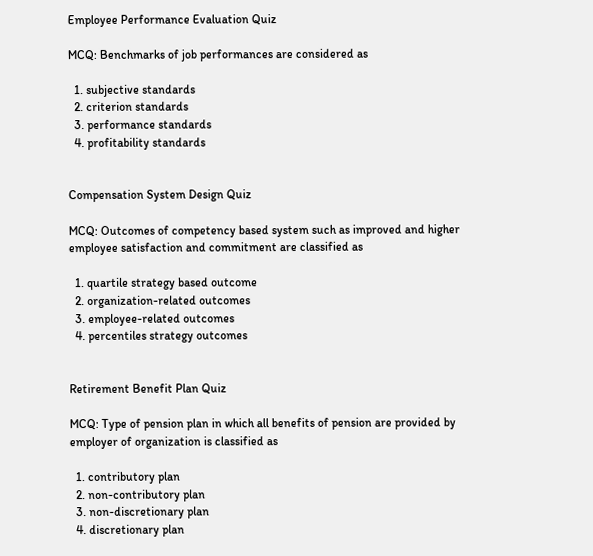Employee Performance Evaluation Quiz

MCQ: Benchmarks of job performances are considered as

  1. subjective standards
  2. criterion standards
  3. performance standards
  4. profitability standards


Compensation System Design Quiz

MCQ: Outcomes of competency based system such as improved and higher employee satisfaction and commitment are classified as

  1. quartile strategy based outcome
  2. organization-related outcomes
  3. employee-related outcomes
  4. percentiles strategy outcomes


Retirement Benefit Plan Quiz

MCQ: Type of pension plan in which all benefits of pension are provided by employer of organization is classified as

  1. contributory plan
  2. non-contributory plan
  3. non-discretionary plan
  4. discretionary plan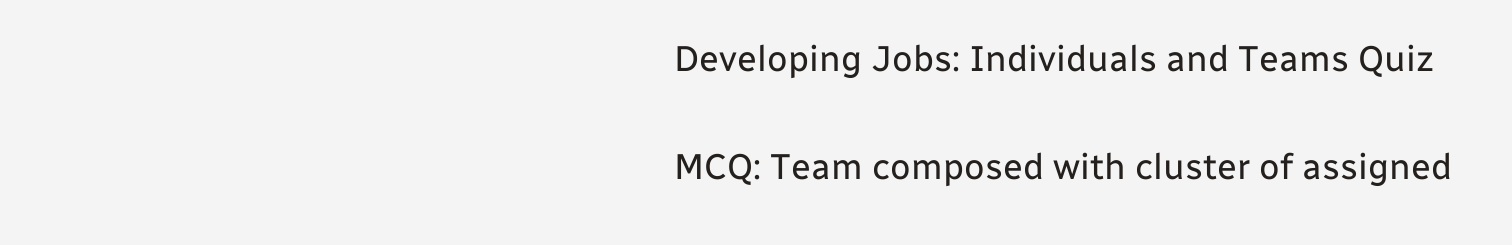Developing Jobs: Individuals and Teams Quiz

MCQ: Team composed with cluster of assigned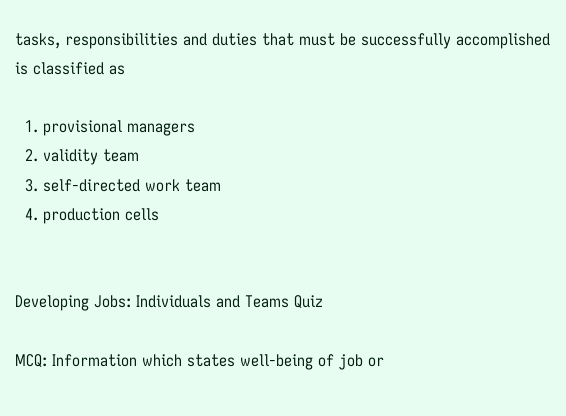tasks, responsibilities and duties that must be successfully accomplished is classified as

  1. provisional managers
  2. validity team
  3. self-directed work team
  4. production cells


Developing Jobs: Individuals and Teams Quiz

MCQ: Information which states well-being of job or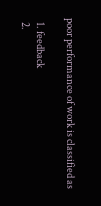poor performance of work is classified as

  1. feedback
  2.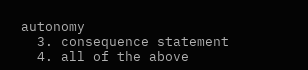autonomy
  3. consequence statement
  4. all of the above